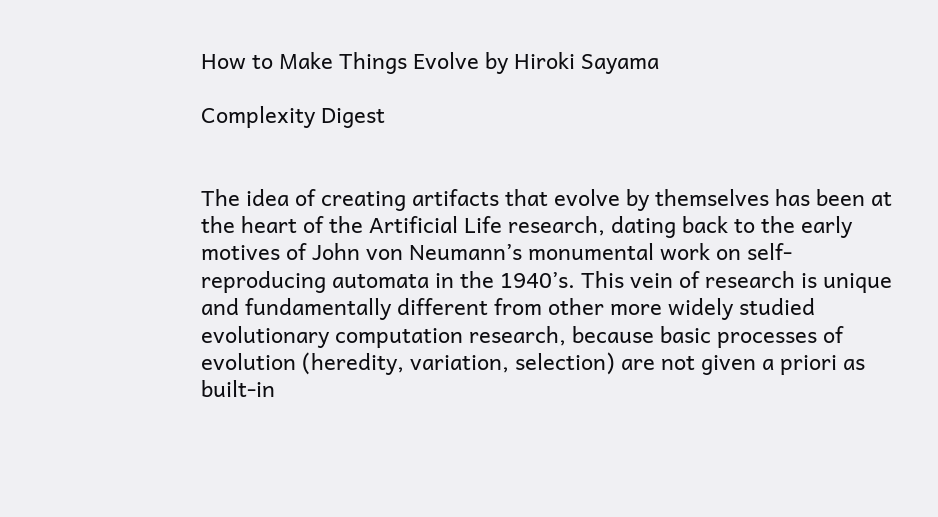How to Make Things Evolve by Hiroki Sayama

Complexity Digest


The idea of creating artifacts that evolve by themselves has been at the heart of the Artificial Life research, dating back to the early motives of John von Neumann’s monumental work on self-reproducing automata in the 1940’s. This vein of research is unique and fundamentally different from other more widely studied evolutionary computation research, because basic processes of evolution (heredity, variation, selection) are not given a priori as built-in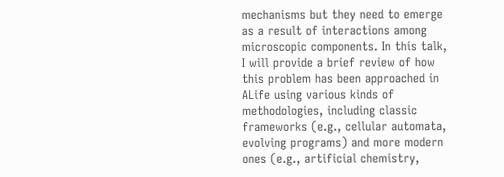mechanisms but they need to emerge as a result of interactions among microscopic components. In this talk, I will provide a brief review of how this problem has been approached in ALife using various kinds of methodologies, including classic frameworks (e.g., cellular automata, evolving programs) and more modern ones (e.g., artificial chemistry,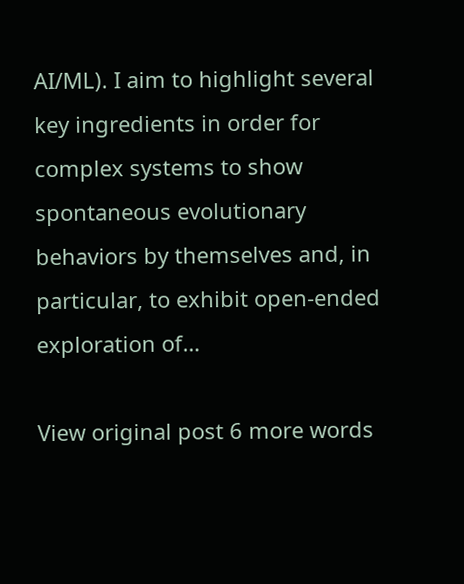AI/ML). I aim to highlight several key ingredients in order for complex systems to show spontaneous evolutionary behaviors by themselves and, in particular, to exhibit open-ended exploration of…

View original post 6 more words